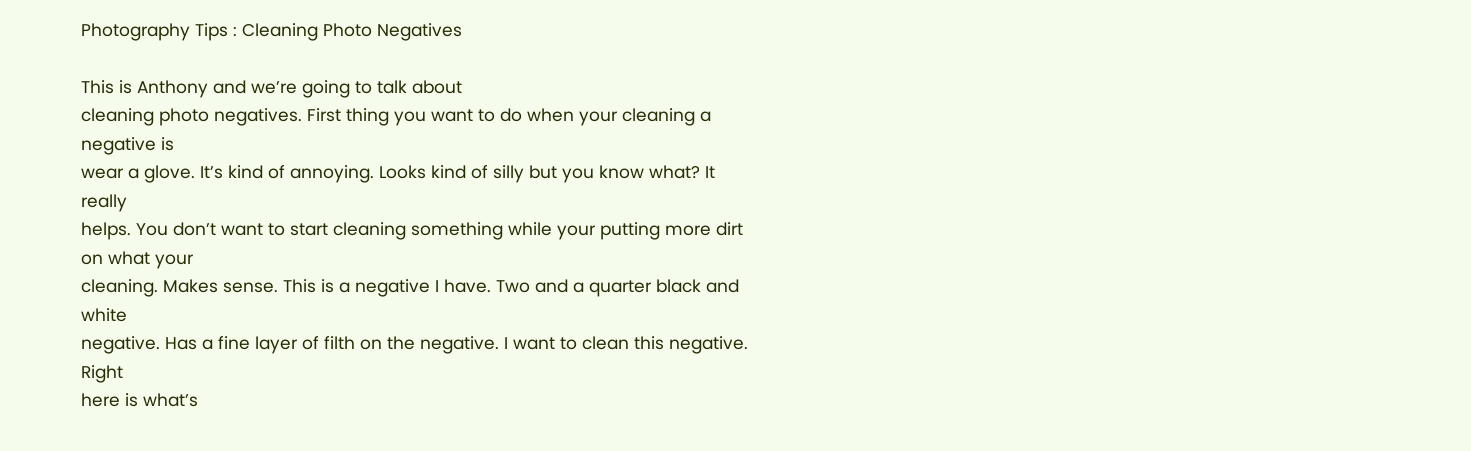Photography Tips : Cleaning Photo Negatives

This is Anthony and we’re going to talk about
cleaning photo negatives. First thing you want to do when your cleaning a negative is
wear a glove. It’s kind of annoying. Looks kind of silly but you know what? It really
helps. You don’t want to start cleaning something while your putting more dirt on what your
cleaning. Makes sense. This is a negative I have. Two and a quarter black and white
negative. Has a fine layer of filth on the negative. I want to clean this negative. Right
here is what’s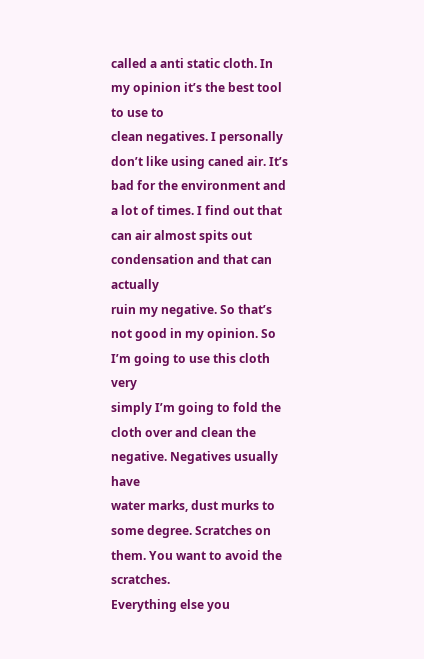called a anti static cloth. In my opinion it’s the best tool to use to
clean negatives. I personally don’t like using caned air. It’s bad for the environment and
a lot of times. I find out that can air almost spits out condensation and that can actually
ruin my negative. So that’s not good in my opinion. So I’m going to use this cloth very
simply I’m going to fold the cloth over and clean the negative. Negatives usually have
water marks, dust murks to some degree. Scratches on them. You want to avoid the scratches.
Everything else you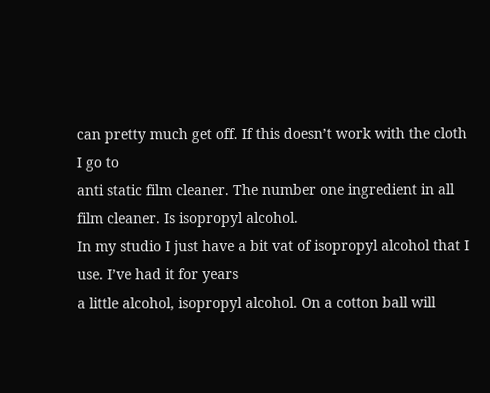can pretty much get off. If this doesn’t work with the cloth I go to
anti static film cleaner. The number one ingredient in all film cleaner. Is isopropyl alcohol.
In my studio I just have a bit vat of isopropyl alcohol that I use. I’ve had it for years
a little alcohol, isopropyl alcohol. On a cotton ball will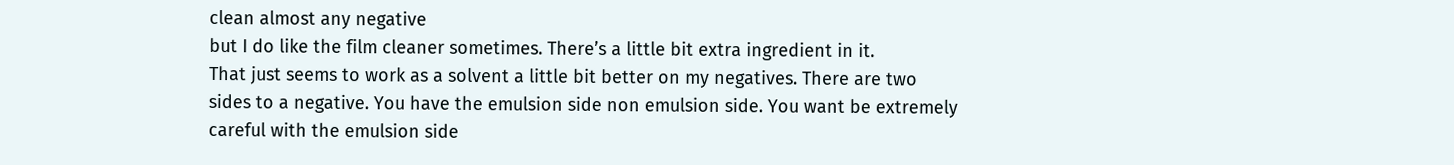clean almost any negative
but I do like the film cleaner sometimes. There’s a little bit extra ingredient in it.
That just seems to work as a solvent a little bit better on my negatives. There are two
sides to a negative. You have the emulsion side non emulsion side. You want be extremely
careful with the emulsion side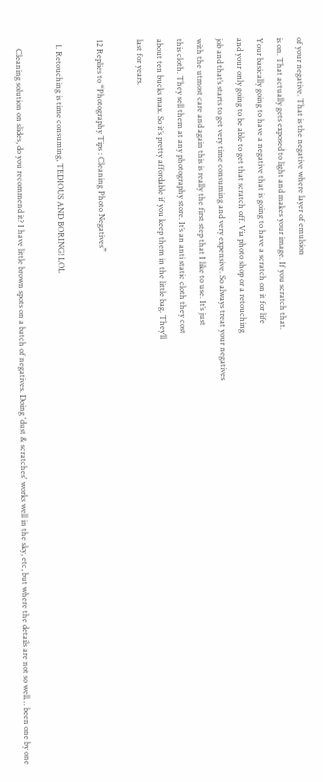of your negative. That is the negative where layer of emulsion
is on. That actually gets exposed to light and makes your image. If you scratch that.
Your basically going to have a negative that is going to have a scratch on it for life
and your only going to be able to get that scratch off. Via photo shop or a retouching
job and that’s starts to get very time consuming and very expensive. So always treat your negatives
with the utmost care and again this is really the first step that I like to use. It’s just
this cloth. They sell them at any photography store. It’s an anti static cloth they cost
about ten bucks max. So it’s pretty affordable if you keep them in the little bag. They’ll
last for years.

12 Replies to “Photography Tips : Cleaning Photo Negatives”

  1. Retouching is time consuming, TEDIOUS AND BORING! LOL

    Cleaning solution on slides, do you recommend it? I have little brown spots on a batch of negatives. Doing 'dust & scratches' works well in the sky, etc, but where the details are not so well… been one by one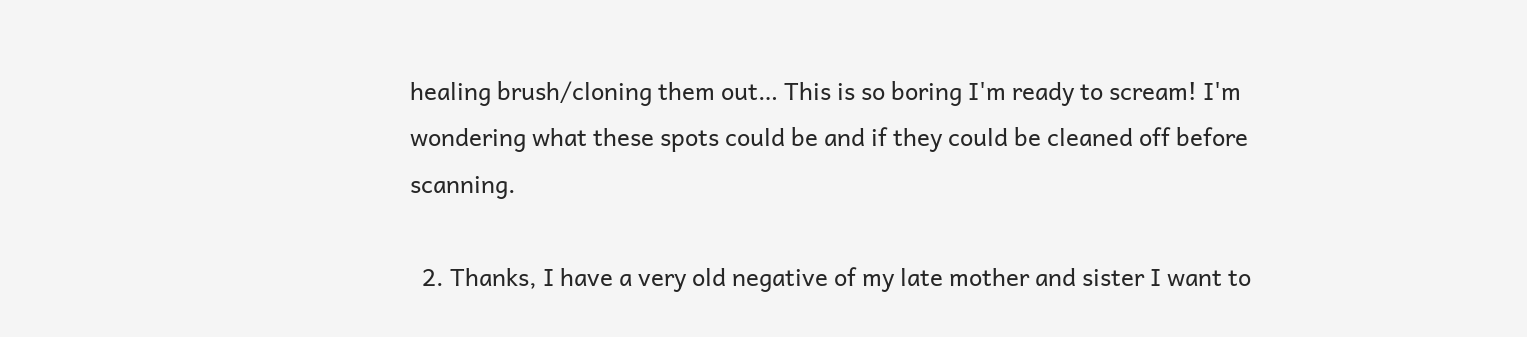healing brush/cloning them out… This is so boring I'm ready to scream! I'm wondering what these spots could be and if they could be cleaned off before scanning.

  2. Thanks, I have a very old negative of my late mother and sister I want to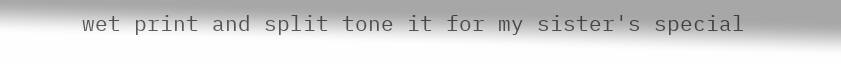wet print and split tone it for my sister's special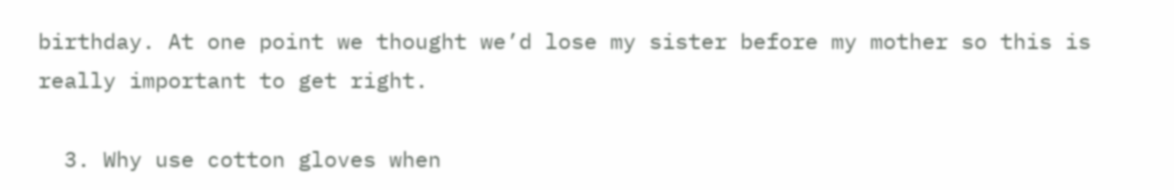birthday. At one point we thought we’d lose my sister before my mother so this is really important to get right.

  3. Why use cotton gloves when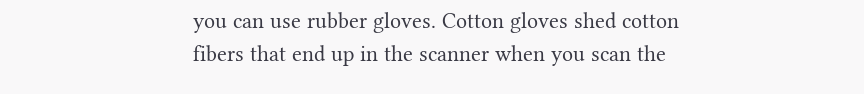you can use rubber gloves. Cotton gloves shed cotton fibers that end up in the scanner when you scan the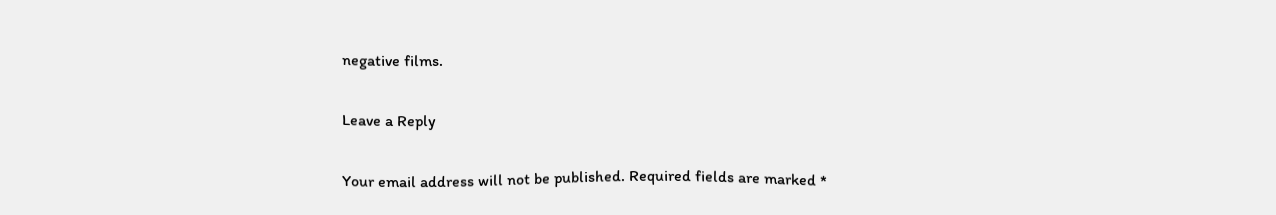negative films.

Leave a Reply

Your email address will not be published. Required fields are marked *